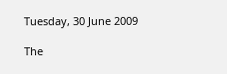Tuesday, 30 June 2009

The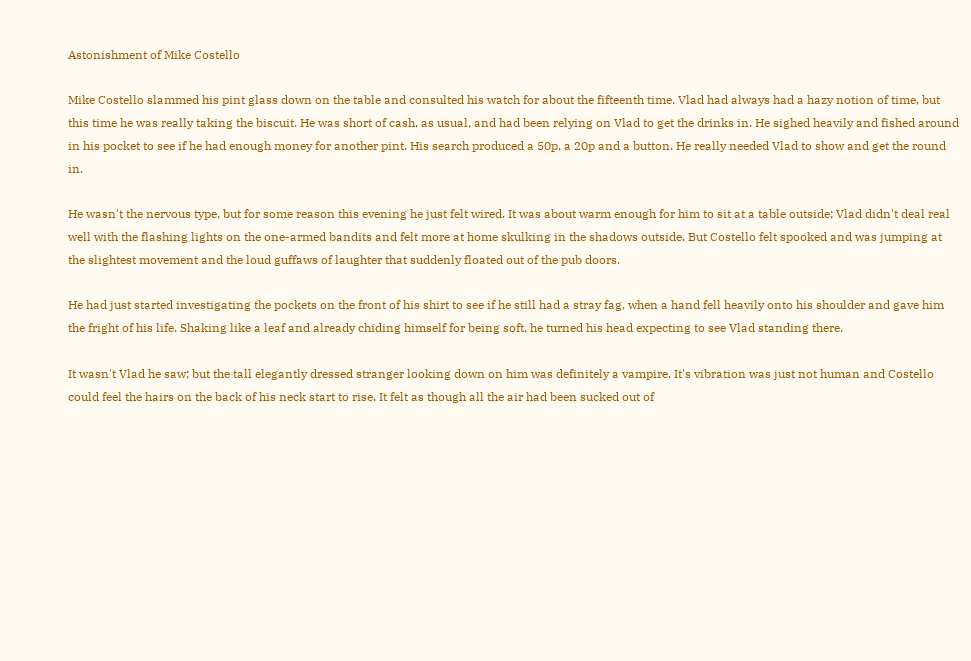Astonishment of Mike Costello

Mike Costello slammed his pint glass down on the table and consulted his watch for about the fifteenth time. Vlad had always had a hazy notion of time, but this time he was really taking the biscuit. He was short of cash, as usual, and had been relying on Vlad to get the drinks in. He sighed heavily and fished around in his pocket to see if he had enough money for another pint. His search produced a 50p, a 20p and a button. He really needed Vlad to show and get the round in.

He wasn't the nervous type, but for some reason this evening he just felt wired. It was about warm enough for him to sit at a table outside; Vlad didn't deal real well with the flashing lights on the one-armed bandits and felt more at home skulking in the shadows outside. But Costello felt spooked and was jumping at the slightest movement and the loud guffaws of laughter that suddenly floated out of the pub doors.

He had just started investigating the pockets on the front of his shirt to see if he still had a stray fag, when a hand fell heavily onto his shoulder and gave him the fright of his life. Shaking like a leaf and already chiding himself for being soft, he turned his head expecting to see Vlad standing there.

It wasn't Vlad he saw; but the tall elegantly dressed stranger looking down on him was definitely a vampire. It's vibration was just not human and Costello could feel the hairs on the back of his neck start to rise. It felt as though all the air had been sucked out of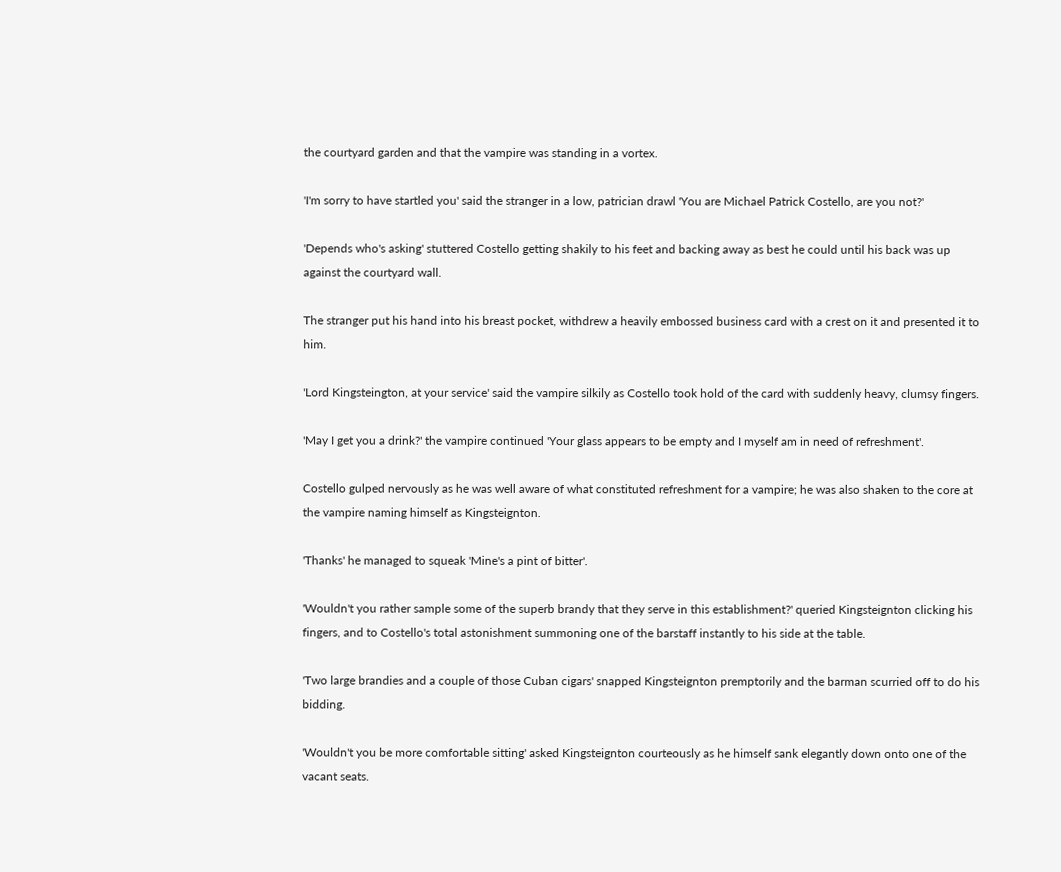the courtyard garden and that the vampire was standing in a vortex.

'I'm sorry to have startled you' said the stranger in a low, patrician drawl 'You are Michael Patrick Costello, are you not?'

'Depends who's asking' stuttered Costello getting shakily to his feet and backing away as best he could until his back was up against the courtyard wall.

The stranger put his hand into his breast pocket, withdrew a heavily embossed business card with a crest on it and presented it to him.

'Lord Kingsteington, at your service' said the vampire silkily as Costello took hold of the card with suddenly heavy, clumsy fingers.

'May I get you a drink?' the vampire continued 'Your glass appears to be empty and I myself am in need of refreshment'.

Costello gulped nervously as he was well aware of what constituted refreshment for a vampire; he was also shaken to the core at the vampire naming himself as Kingsteignton.

'Thanks' he managed to squeak 'Mine's a pint of bitter'.

'Wouldn't you rather sample some of the superb brandy that they serve in this establishment?' queried Kingsteignton clicking his fingers, and to Costello's total astonishment summoning one of the barstaff instantly to his side at the table.

'Two large brandies and a couple of those Cuban cigars' snapped Kingsteignton premptorily and the barman scurried off to do his bidding.

'Wouldn't you be more comfortable sitting' asked Kingsteignton courteously as he himself sank elegantly down onto one of the vacant seats.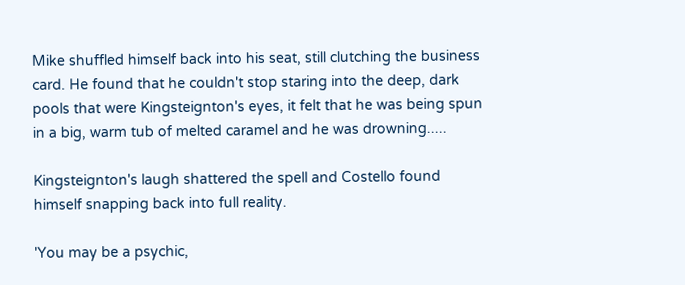Mike shuffled himself back into his seat, still clutching the business card. He found that he couldn't stop staring into the deep, dark pools that were Kingsteignton's eyes, it felt that he was being spun in a big, warm tub of melted caramel and he was drowning.....

Kingsteignton's laugh shattered the spell and Costello found himself snapping back into full reality.

'You may be a psychic,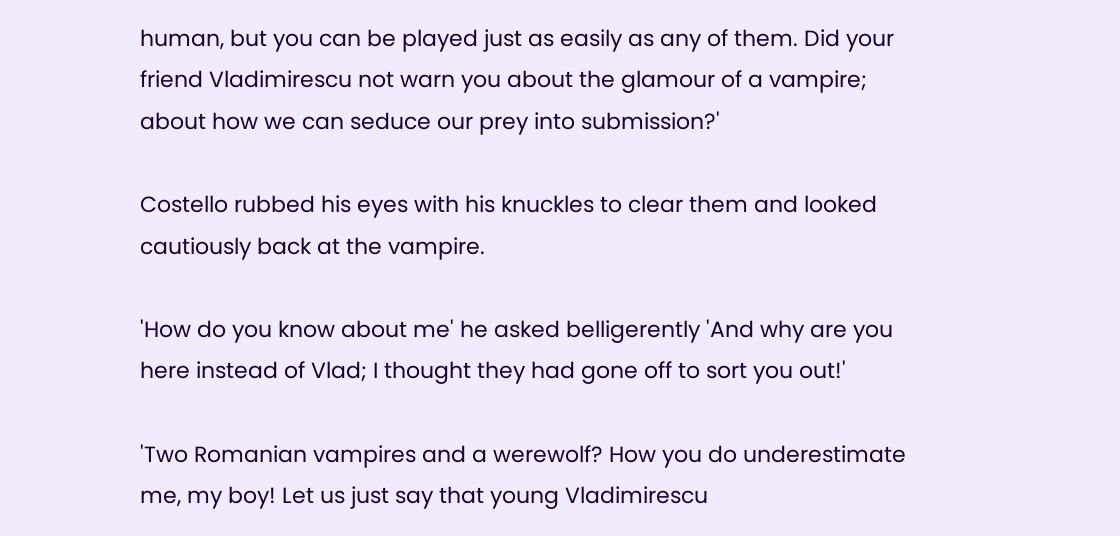human, but you can be played just as easily as any of them. Did your friend Vladimirescu not warn you about the glamour of a vampire; about how we can seduce our prey into submission?'

Costello rubbed his eyes with his knuckles to clear them and looked cautiously back at the vampire.

'How do you know about me' he asked belligerently 'And why are you here instead of Vlad; I thought they had gone off to sort you out!'

'Two Romanian vampires and a werewolf? How you do underestimate me, my boy! Let us just say that young Vladimirescu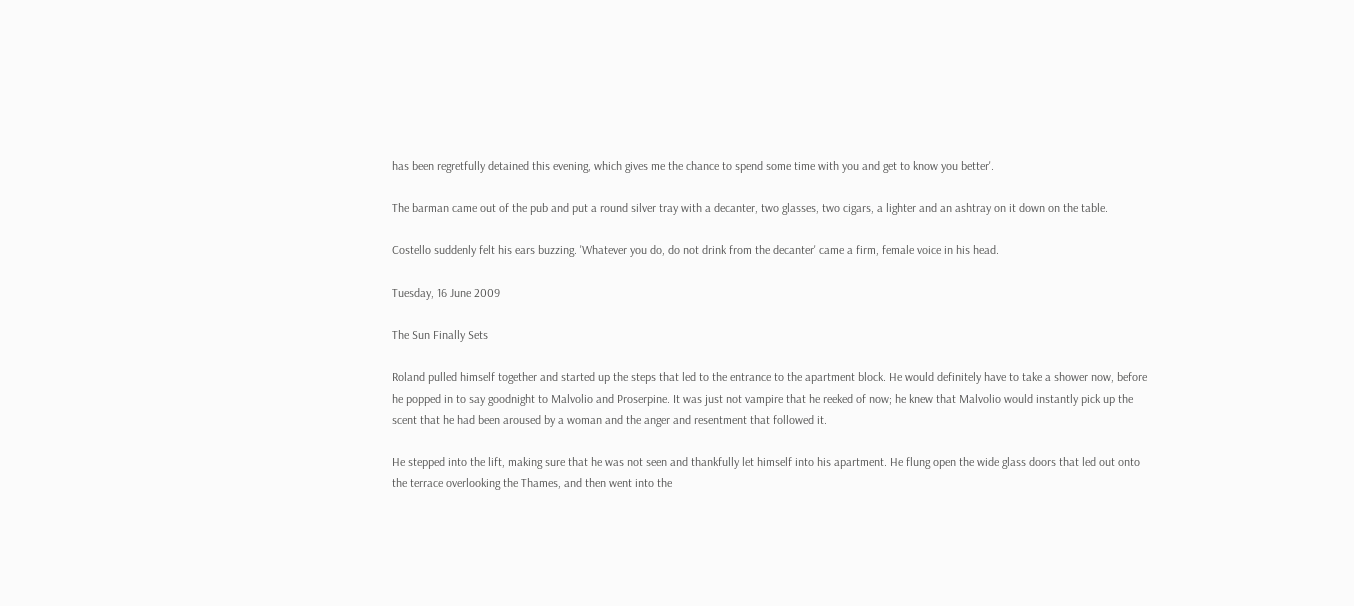has been regretfully detained this evening, which gives me the chance to spend some time with you and get to know you better'.

The barman came out of the pub and put a round silver tray with a decanter, two glasses, two cigars, a lighter and an ashtray on it down on the table.

Costello suddenly felt his ears buzzing. 'Whatever you do, do not drink from the decanter' came a firm, female voice in his head.

Tuesday, 16 June 2009

The Sun Finally Sets

Roland pulled himself together and started up the steps that led to the entrance to the apartment block. He would definitely have to take a shower now, before he popped in to say goodnight to Malvolio and Proserpine. It was just not vampire that he reeked of now; he knew that Malvolio would instantly pick up the scent that he had been aroused by a woman and the anger and resentment that followed it.

He stepped into the lift, making sure that he was not seen and thankfully let himself into his apartment. He flung open the wide glass doors that led out onto the terrace overlooking the Thames, and then went into the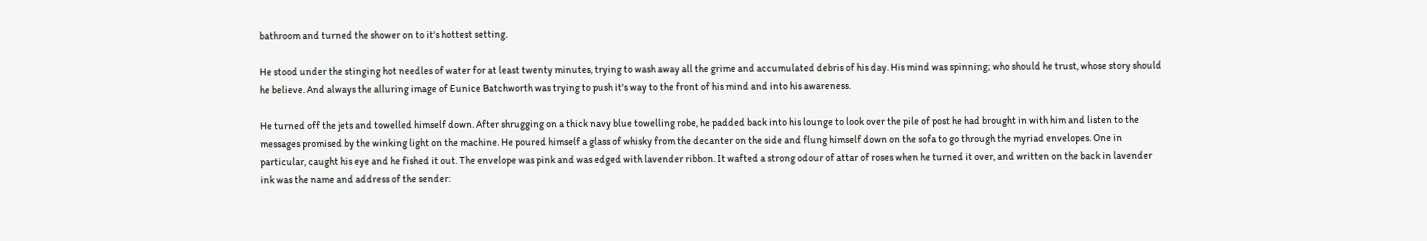bathroom and turned the shower on to it's hottest setting.

He stood under the stinging hot needles of water for at least twenty minutes, trying to wash away all the grime and accumulated debris of his day. His mind was spinning; who should he trust, whose story should he believe. And always the alluring image of Eunice Batchworth was trying to push it's way to the front of his mind and into his awareness.

He turned off the jets and towelled himself down. After shrugging on a thick navy blue towelling robe, he padded back into his lounge to look over the pile of post he had brought in with him and listen to the messages promised by the winking light on the machine. He poured himself a glass of whisky from the decanter on the side and flung himself down on the sofa to go through the myriad envelopes. One in particular, caught his eye and he fished it out. The envelope was pink and was edged with lavender ribbon. It wafted a strong odour of attar of roses when he turned it over, and written on the back in lavender ink was the name and address of the sender: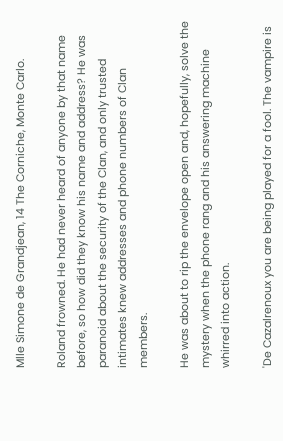Mlle Simone de Grandjean, 14 The Corniche, Monte Carlo.

Roland frowned. He had never heard of anyone by that name before, so how did they know his name and address? He was paranoid about the security of the Clan, and only trusted intimates knew addresses and phone numbers of Clan members.

He was about to rip the envelope open and, hopefully, solve the mystery when the phone rang and his answering machine whirred into action.

'De Cazalrenoux you are being played for a fool. The vampire is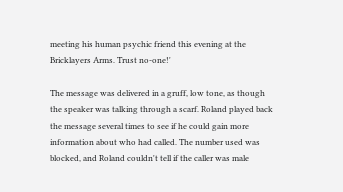meeting his human psychic friend this evening at the Bricklayers Arms. Trust no-one!'

The message was delivered in a gruff, low tone, as though the speaker was talking through a scarf. Roland played back the message several times to see if he could gain more information about who had called. The number used was blocked, and Roland couldn't tell if the caller was male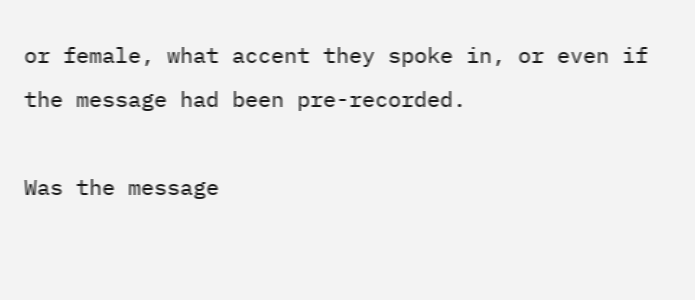or female, what accent they spoke in, or even if the message had been pre-recorded.

Was the message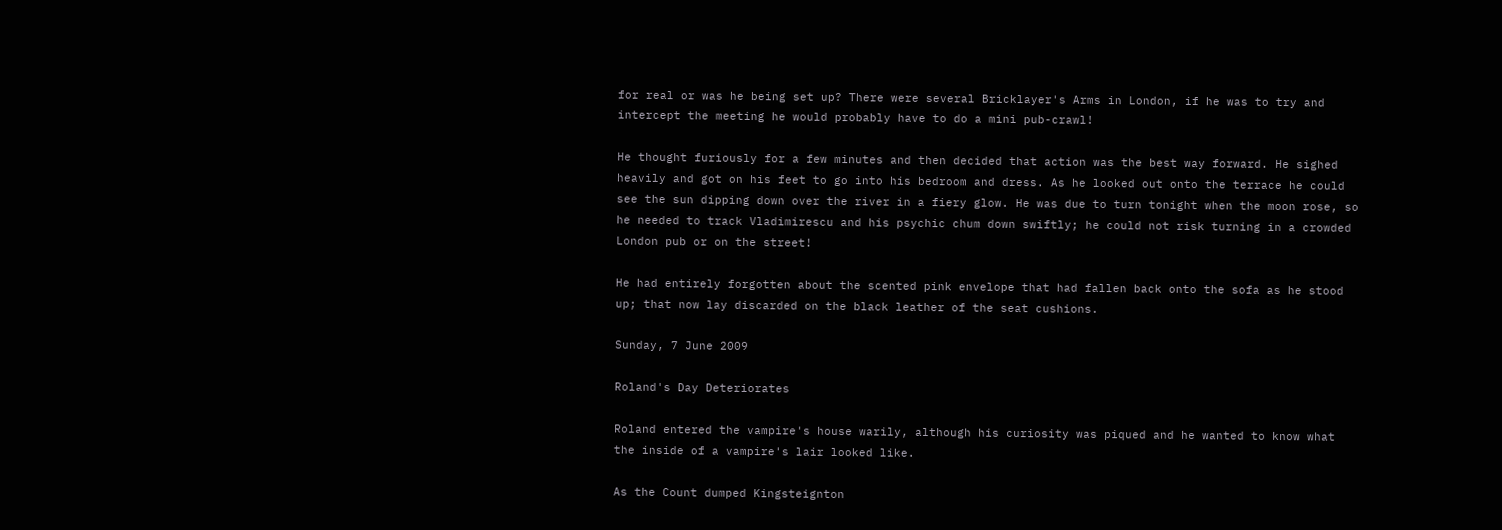for real or was he being set up? There were several Bricklayer's Arms in London, if he was to try and intercept the meeting he would probably have to do a mini pub-crawl!

He thought furiously for a few minutes and then decided that action was the best way forward. He sighed heavily and got on his feet to go into his bedroom and dress. As he looked out onto the terrace he could see the sun dipping down over the river in a fiery glow. He was due to turn tonight when the moon rose, so he needed to track Vladimirescu and his psychic chum down swiftly; he could not risk turning in a crowded London pub or on the street!

He had entirely forgotten about the scented pink envelope that had fallen back onto the sofa as he stood up; that now lay discarded on the black leather of the seat cushions.

Sunday, 7 June 2009

Roland's Day Deteriorates

Roland entered the vampire's house warily, although his curiosity was piqued and he wanted to know what the inside of a vampire's lair looked like.

As the Count dumped Kingsteignton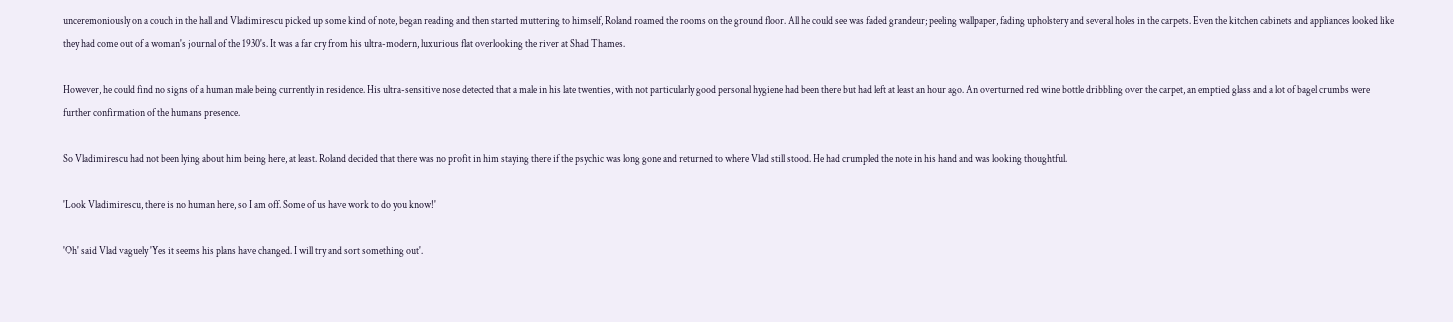unceremoniously on a couch in the hall and Vladimirescu picked up some kind of note, began reading and then started muttering to himself, Roland roamed the rooms on the ground floor. All he could see was faded grandeur; peeling wallpaper, fading upholstery and several holes in the carpets. Even the kitchen cabinets and appliances looked like they had come out of a woman's journal of the 1930's. It was a far cry from his ultra-modern, luxurious flat overlooking the river at Shad Thames.

However, he could find no signs of a human male being currently in residence. His ultra-sensitive nose detected that a male in his late twenties, with not particularly good personal hygiene had been there but had left at least an hour ago. An overturned red wine bottle dribbling over the carpet, an emptied glass and a lot of bagel crumbs were further confirmation of the humans presence.

So Vladimirescu had not been lying about him being here, at least. Roland decided that there was no profit in him staying there if the psychic was long gone and returned to where Vlad still stood. He had crumpled the note in his hand and was looking thoughtful.

'Look Vladimirescu, there is no human here, so I am off. Some of us have work to do you know!'

'Oh' said Vlad vaguely 'Yes it seems his plans have changed. I will try and sort something out'.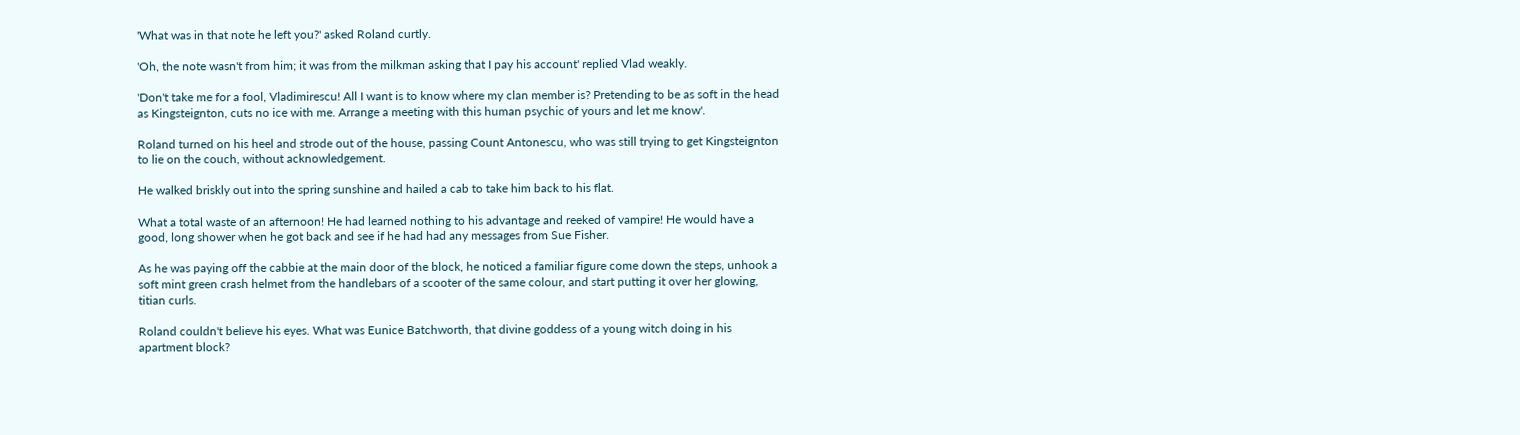'What was in that note he left you?' asked Roland curtly.

'Oh, the note wasn't from him; it was from the milkman asking that I pay his account' replied Vlad weakly.

'Don't take me for a fool, Vladimirescu! All I want is to know where my clan member is? Pretending to be as soft in the head as Kingsteignton, cuts no ice with me. Arrange a meeting with this human psychic of yours and let me know'.

Roland turned on his heel and strode out of the house, passing Count Antonescu, who was still trying to get Kingsteignton to lie on the couch, without acknowledgement.

He walked briskly out into the spring sunshine and hailed a cab to take him back to his flat.

What a total waste of an afternoon! He had learned nothing to his advantage and reeked of vampire! He would have a good, long shower when he got back and see if he had had any messages from Sue Fisher.

As he was paying off the cabbie at the main door of the block, he noticed a familiar figure come down the steps, unhook a soft mint green crash helmet from the handlebars of a scooter of the same colour, and start putting it over her glowing, titian curls.

Roland couldn't believe his eyes. What was Eunice Batchworth, that divine goddess of a young witch doing in his apartment block?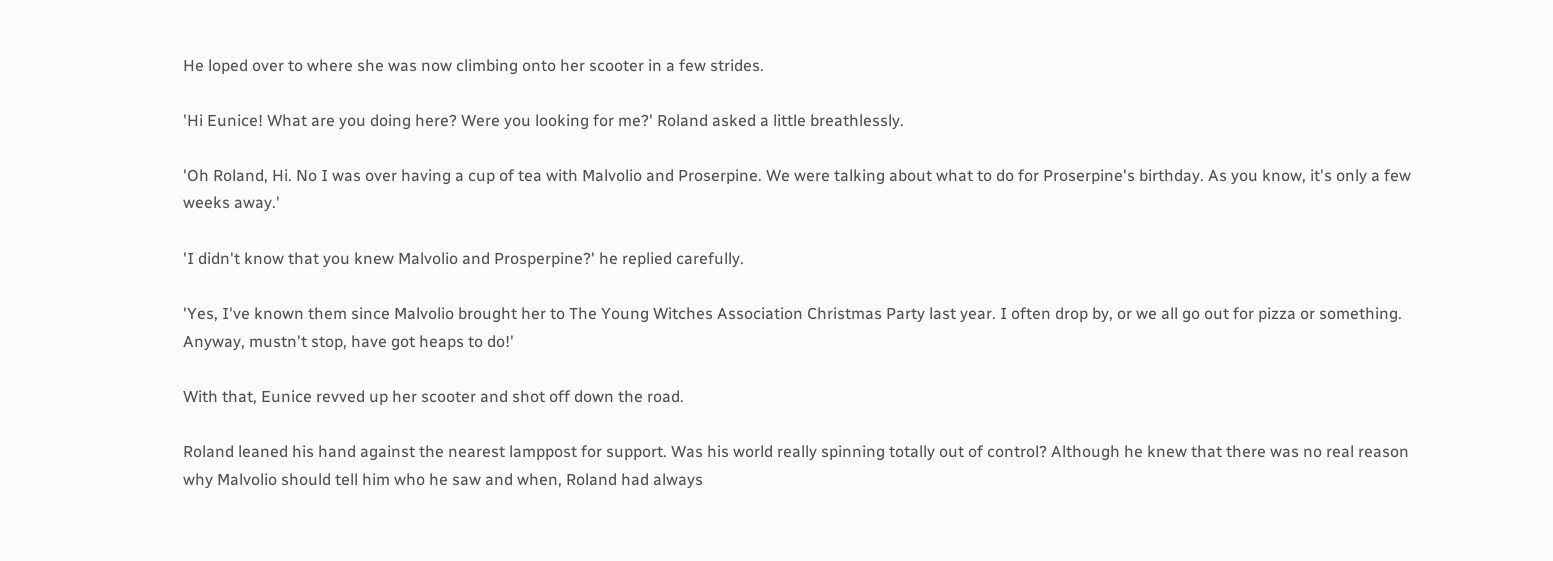He loped over to where she was now climbing onto her scooter in a few strides.

'Hi Eunice! What are you doing here? Were you looking for me?' Roland asked a little breathlessly.

'Oh Roland, Hi. No I was over having a cup of tea with Malvolio and Proserpine. We were talking about what to do for Proserpine's birthday. As you know, it's only a few weeks away.'

'I didn't know that you knew Malvolio and Prosperpine?' he replied carefully.

'Yes, I've known them since Malvolio brought her to The Young Witches Association Christmas Party last year. I often drop by, or we all go out for pizza or something. Anyway, mustn't stop, have got heaps to do!'

With that, Eunice revved up her scooter and shot off down the road.

Roland leaned his hand against the nearest lamppost for support. Was his world really spinning totally out of control? Although he knew that there was no real reason why Malvolio should tell him who he saw and when, Roland had always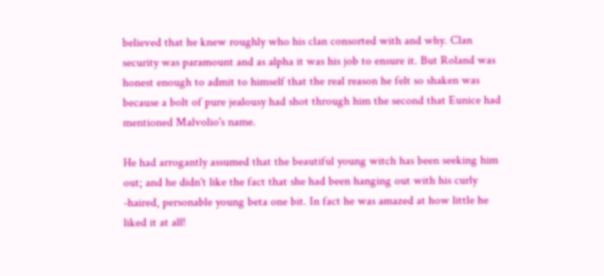believed that he knew roughly who his clan consorted with and why. Clan security was paramount and as alpha it was his job to ensure it. But Roland was honest enough to admit to himself that the real reason he felt so shaken was because a bolt of pure jealousy had shot through him the second that Eunice had mentioned Malvolio's name.

He had arrogantly assumed that the beautiful young witch has been seeking him out; and he didn't like the fact that she had been hanging out with his curly -haired, personable young beta one bit. In fact he was amazed at how little he liked it at all!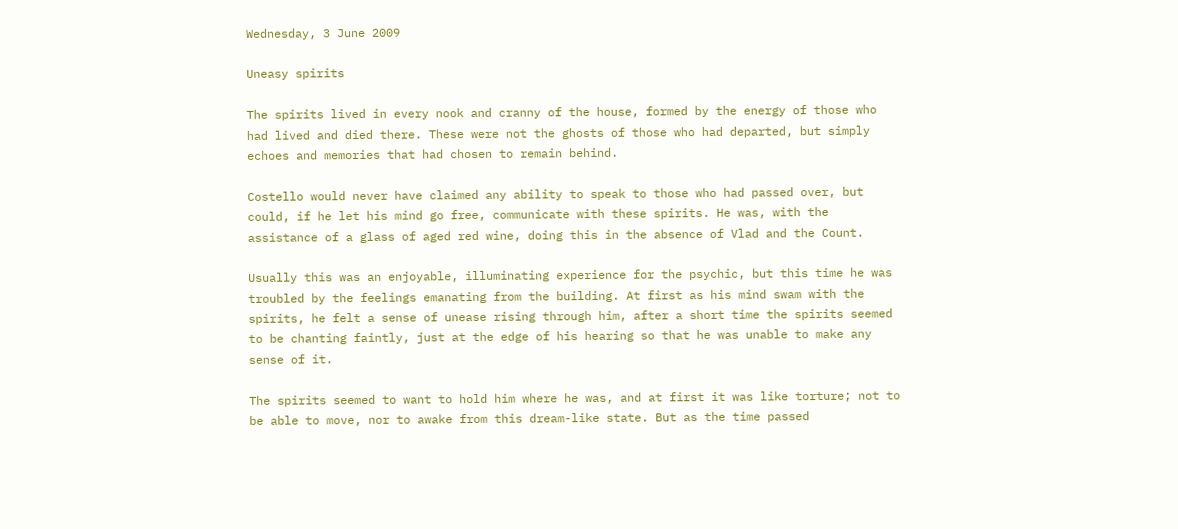Wednesday, 3 June 2009

Uneasy spirits

The spirits lived in every nook and cranny of the house, formed by the energy of those who had lived and died there. These were not the ghosts of those who had departed, but simply echoes and memories that had chosen to remain behind.

Costello would never have claimed any ability to speak to those who had passed over, but could, if he let his mind go free, communicate with these spirits. He was, with the assistance of a glass of aged red wine, doing this in the absence of Vlad and the Count.

Usually this was an enjoyable, illuminating experience for the psychic, but this time he was troubled by the feelings emanating from the building. At first as his mind swam with the spirits, he felt a sense of unease rising through him, after a short time the spirits seemed to be chanting faintly, just at the edge of his hearing so that he was unable to make any sense of it.

The spirits seemed to want to hold him where he was, and at first it was like torture; not to be able to move, nor to awake from this dream-like state. But as the time passed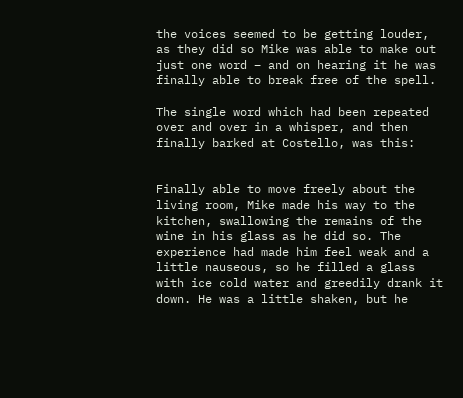the voices seemed to be getting louder, as they did so Mike was able to make out just one word – and on hearing it he was finally able to break free of the spell.

The single word which had been repeated over and over in a whisper, and then finally barked at Costello, was this:


Finally able to move freely about the living room, Mike made his way to the kitchen, swallowing the remains of the wine in his glass as he did so. The experience had made him feel weak and a little nauseous, so he filled a glass with ice cold water and greedily drank it down. He was a little shaken, but he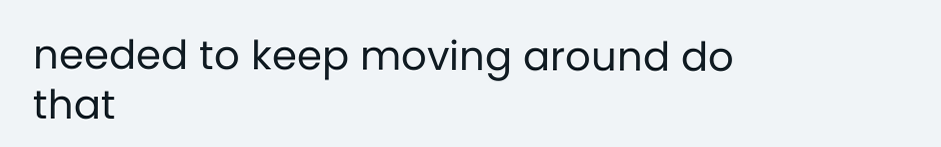needed to keep moving around do that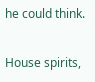he could think.

House spirits,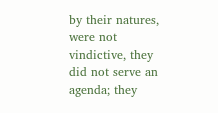by their natures, were not vindictive, they did not serve an agenda; they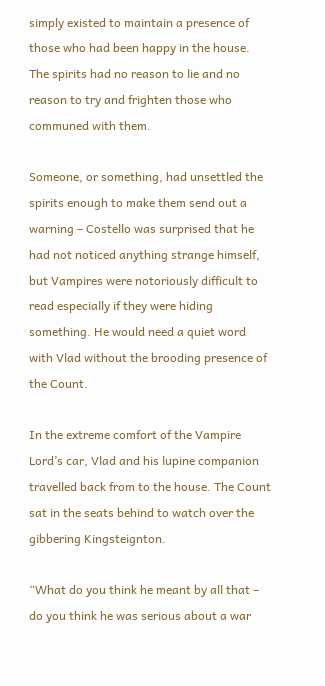simply existed to maintain a presence of those who had been happy in the house. The spirits had no reason to lie and no reason to try and frighten those who communed with them.

Someone, or something, had unsettled the spirits enough to make them send out a warning – Costello was surprised that he had not noticed anything strange himself, but Vampires were notoriously difficult to read especially if they were hiding something. He would need a quiet word with Vlad without the brooding presence of the Count.

In the extreme comfort of the Vampire Lord’s car, Vlad and his lupine companion travelled back from to the house. The Count sat in the seats behind to watch over the gibbering Kingsteignton.

“What do you think he meant by all that – do you think he was serious about a war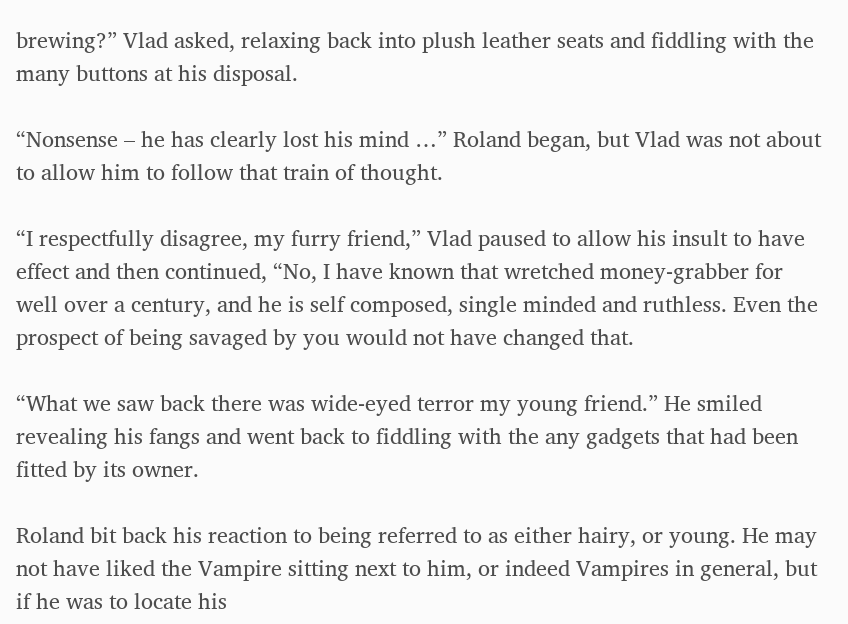brewing?” Vlad asked, relaxing back into plush leather seats and fiddling with the many buttons at his disposal.

“Nonsense – he has clearly lost his mind …” Roland began, but Vlad was not about to allow him to follow that train of thought.

“I respectfully disagree, my furry friend,” Vlad paused to allow his insult to have effect and then continued, “No, I have known that wretched money-grabber for well over a century, and he is self composed, single minded and ruthless. Even the prospect of being savaged by you would not have changed that.

“What we saw back there was wide-eyed terror my young friend.” He smiled revealing his fangs and went back to fiddling with the any gadgets that had been fitted by its owner.

Roland bit back his reaction to being referred to as either hairy, or young. He may not have liked the Vampire sitting next to him, or indeed Vampires in general, but if he was to locate his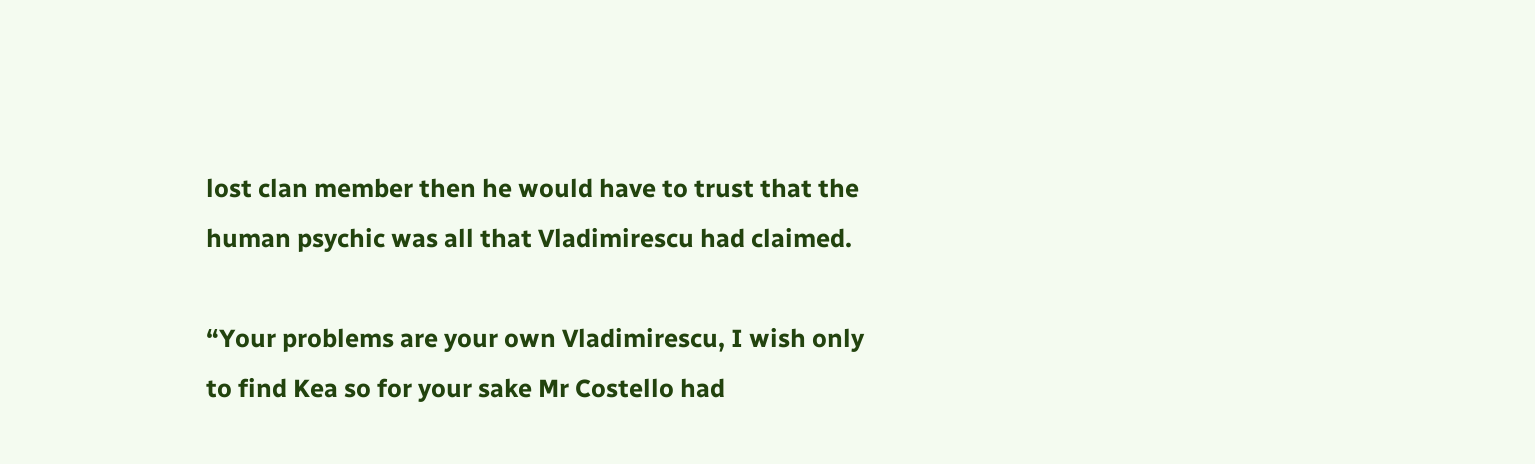lost clan member then he would have to trust that the human psychic was all that Vladimirescu had claimed.

“Your problems are your own Vladimirescu, I wish only to find Kea so for your sake Mr Costello had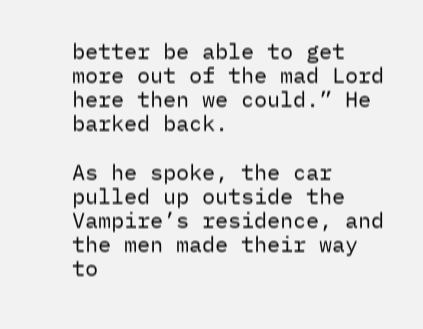better be able to get more out of the mad Lord here then we could.” He barked back.

As he spoke, the car pulled up outside the Vampire’s residence, and the men made their way to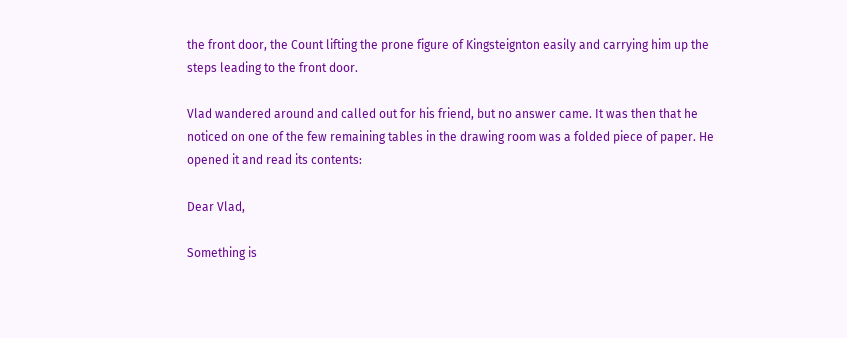the front door, the Count lifting the prone figure of Kingsteignton easily and carrying him up the steps leading to the front door.

Vlad wandered around and called out for his friend, but no answer came. It was then that he noticed on one of the few remaining tables in the drawing room was a folded piece of paper. He opened it and read its contents:

Dear Vlad,

Something is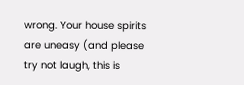wrong. Your house spirits are uneasy (and please try not laugh, this is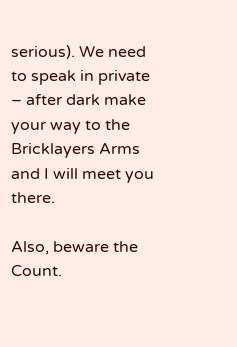serious). We need to speak in private – after dark make your way to the Bricklayers Arms and I will meet you there.

Also, beware the Count.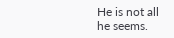He is not all he seems.